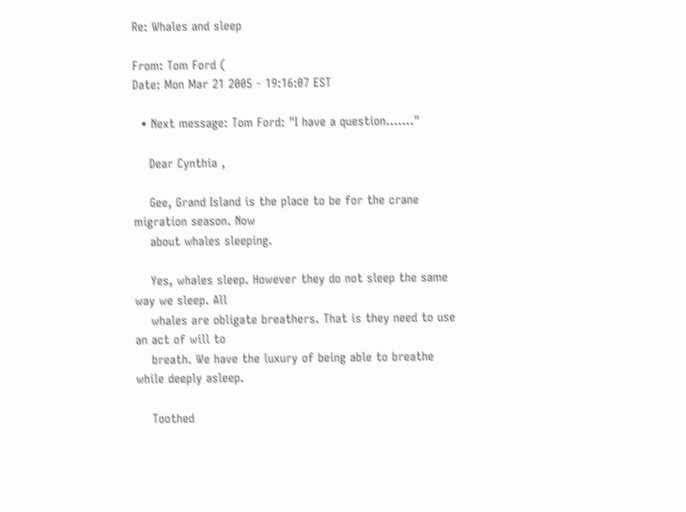Re: Whales and sleep

From: Tom Ford (
Date: Mon Mar 21 2005 - 19:16:07 EST

  • Next message: Tom Ford: "I have a question......."

    Dear Cynthia ,

    Gee, Grand Island is the place to be for the crane migration season. Now
    about whales sleeping.

    Yes, whales sleep. However they do not sleep the same way we sleep. All
    whales are obligate breathers. That is they need to use an act of will to
    breath. We have the luxury of being able to breathe while deeply asleep.

    Toothed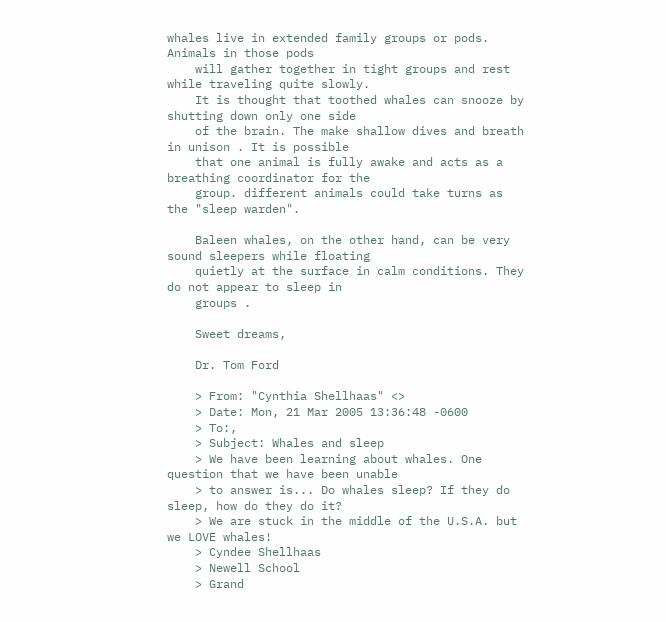whales live in extended family groups or pods. Animals in those pods
    will gather together in tight groups and rest while traveling quite slowly.
    It is thought that toothed whales can snooze by shutting down only one side
    of the brain. The make shallow dives and breath in unison . It is possible
    that one animal is fully awake and acts as a breathing coordinator for the
    group. different animals could take turns as the "sleep warden".

    Baleen whales, on the other hand, can be very sound sleepers while floating
    quietly at the surface in calm conditions. They do not appear to sleep in
    groups .

    Sweet dreams,

    Dr. Tom Ford

    > From: "Cynthia Shellhaas" <>
    > Date: Mon, 21 Mar 2005 13:36:48 -0600
    > To:,
    > Subject: Whales and sleep
    > We have been learning about whales. One question that we have been unable
    > to answer is... Do whales sleep? If they do sleep, how do they do it?
    > We are stuck in the middle of the U.S.A. but we LOVE whales!
    > Cyndee Shellhaas
    > Newell School
    > Grand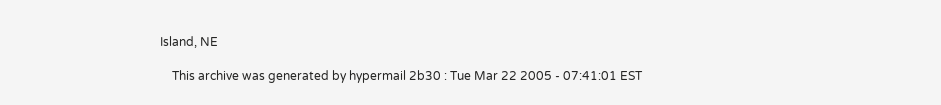Island, NE

    This archive was generated by hypermail 2b30 : Tue Mar 22 2005 - 07:41:01 EST